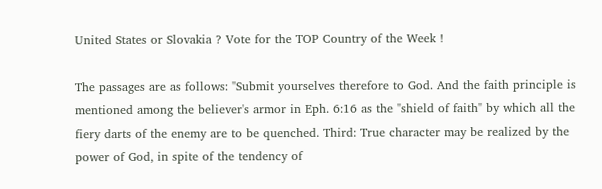United States or Slovakia ? Vote for the TOP Country of the Week !

The passages are as follows: "Submit yourselves therefore to God. And the faith principle is mentioned among the believer's armor in Eph. 6:16 as the "shield of faith" by which all the fiery darts of the enemy are to be quenched. Third: True character may be realized by the power of God, in spite of the tendency of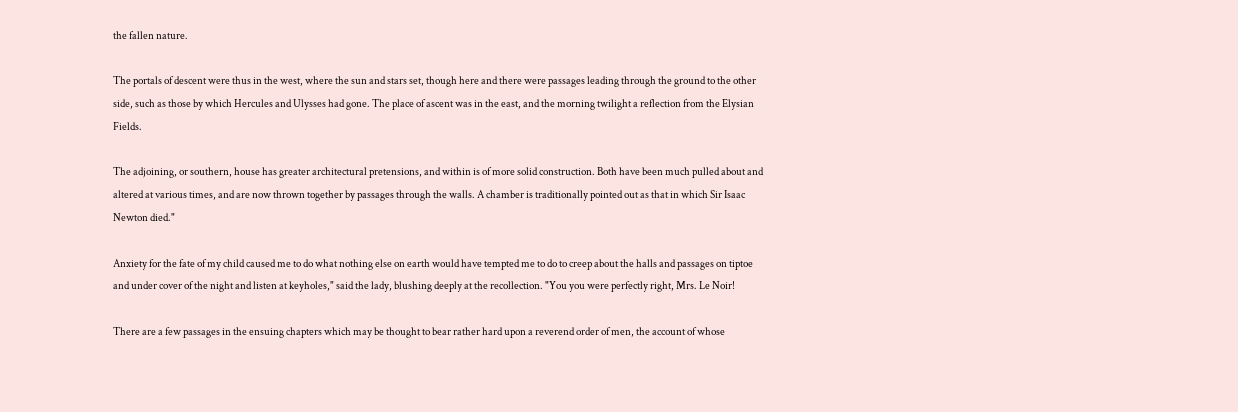the fallen nature.

The portals of descent were thus in the west, where the sun and stars set, though here and there were passages leading through the ground to the other side, such as those by which Hercules and Ulysses had gone. The place of ascent was in the east, and the morning twilight a reflection from the Elysian Fields.

The adjoining, or southern, house has greater architectural pretensions, and within is of more solid construction. Both have been much pulled about and altered at various times, and are now thrown together by passages through the walls. A chamber is traditionally pointed out as that in which Sir Isaac Newton died."

Anxiety for the fate of my child caused me to do what nothing else on earth would have tempted me to do to creep about the halls and passages on tiptoe and under cover of the night and listen at keyholes," said the lady, blushing deeply at the recollection. "You you were perfectly right, Mrs. Le Noir!

There are a few passages in the ensuing chapters which may be thought to bear rather hard upon a reverend order of men, the account of whose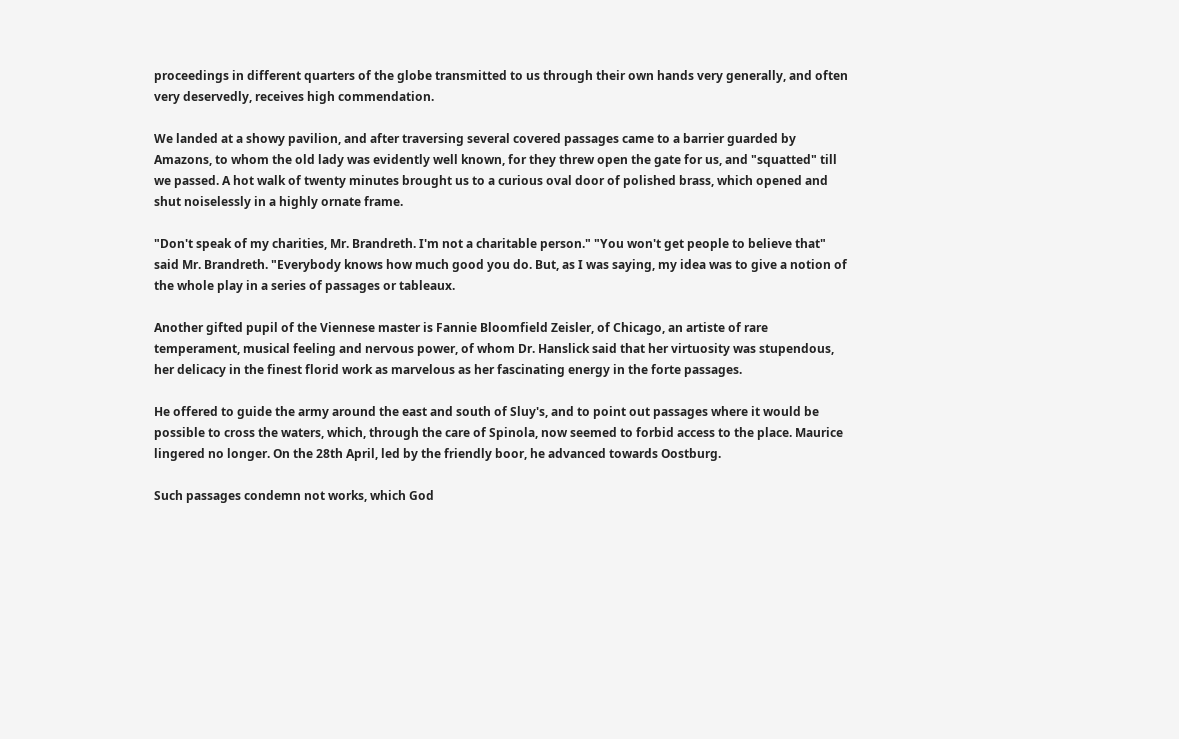proceedings in different quarters of the globe transmitted to us through their own hands very generally, and often very deservedly, receives high commendation.

We landed at a showy pavilion, and after traversing several covered passages came to a barrier guarded by Amazons, to whom the old lady was evidently well known, for they threw open the gate for us, and "squatted" till we passed. A hot walk of twenty minutes brought us to a curious oval door of polished brass, which opened and shut noiselessly in a highly ornate frame.

"Don't speak of my charities, Mr. Brandreth. I'm not a charitable person." "You won't get people to believe that" said Mr. Brandreth. "Everybody knows how much good you do. But, as I was saying, my idea was to give a notion of the whole play in a series of passages or tableaux.

Another gifted pupil of the Viennese master is Fannie Bloomfield Zeisler, of Chicago, an artiste of rare temperament, musical feeling and nervous power, of whom Dr. Hanslick said that her virtuosity was stupendous, her delicacy in the finest florid work as marvelous as her fascinating energy in the forte passages.

He offered to guide the army around the east and south of Sluy's, and to point out passages where it would be possible to cross the waters, which, through the care of Spinola, now seemed to forbid access to the place. Maurice lingered no longer. On the 28th April, led by the friendly boor, he advanced towards Oostburg.

Such passages condemn not works, which God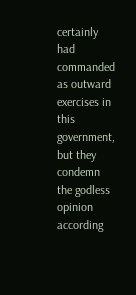certainly had commanded as outward exercises in this government, but they condemn the godless opinion according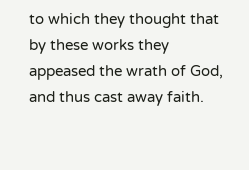to which they thought that by these works they appeased the wrath of God, and thus cast away faith.